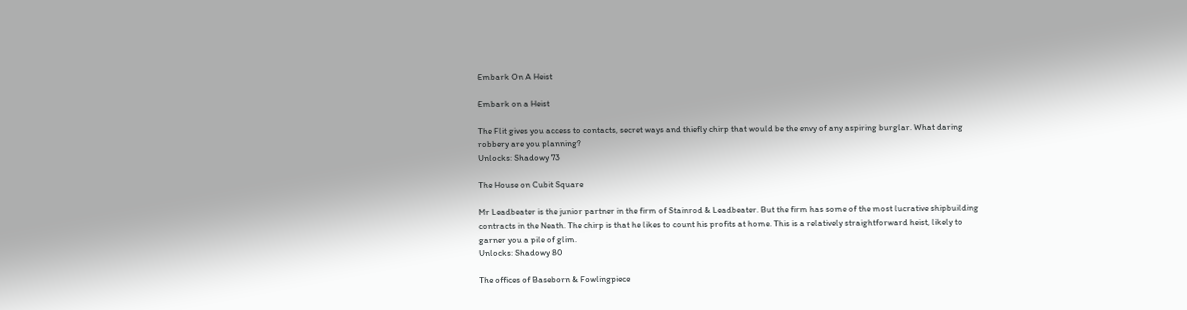Embark On A Heist

Embark on a Heist

The Flit gives you access to contacts, secret ways and thiefly chirp that would be the envy of any aspiring burglar. What daring robbery are you planning?
Unlocks: Shadowy 73

The House on Cubit Square

Mr Leadbeater is the junior partner in the firm of Stainrod & Leadbeater. But the firm has some of the most lucrative shipbuilding contracts in the Neath. The chirp is that he likes to count his profits at home. This is a relatively straightforward heist, likely to garner you a pile of glim.
Unlocks: Shadowy 80

The offices of Baseborn & Fowlingpiece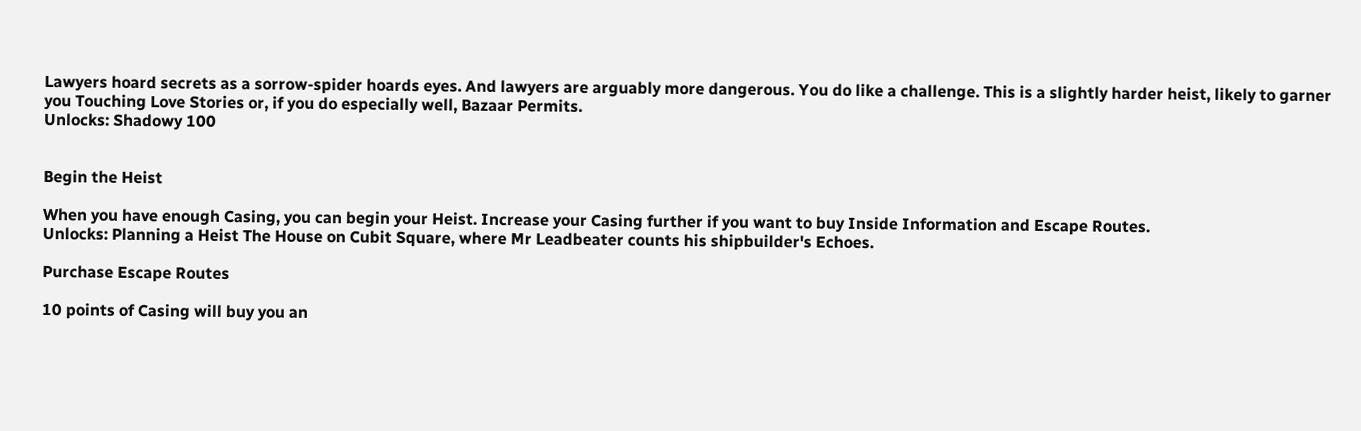Lawyers hoard secrets as a sorrow-spider hoards eyes. And lawyers are arguably more dangerous. You do like a challenge. This is a slightly harder heist, likely to garner you Touching Love Stories or, if you do especially well, Bazaar Permits.
Unlocks: Shadowy 100


Begin the Heist

When you have enough Casing, you can begin your Heist. Increase your Casing further if you want to buy Inside Information and Escape Routes.
Unlocks: Planning a Heist The House on Cubit Square, where Mr Leadbeater counts his shipbuilder's Echoes.

Purchase Escape Routes

10 points of Casing will buy you an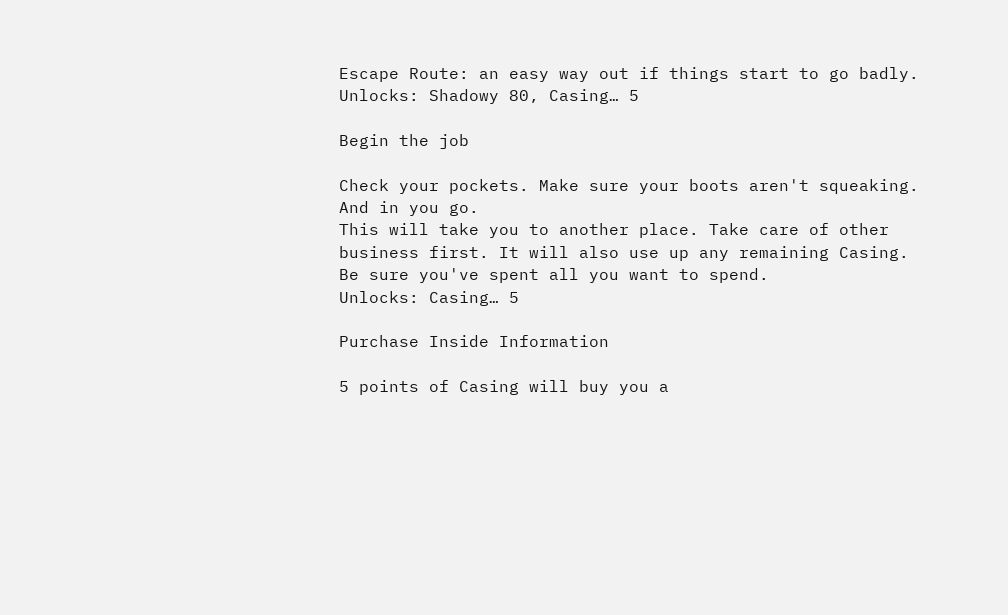Escape Route: an easy way out if things start to go badly.
Unlocks: Shadowy 80, Casing… 5

Begin the job

Check your pockets. Make sure your boots aren't squeaking. And in you go.
This will take you to another place. Take care of other business first. It will also use up any remaining Casing. Be sure you've spent all you want to spend.
Unlocks: Casing… 5

Purchase Inside Information

5 points of Casing will buy you a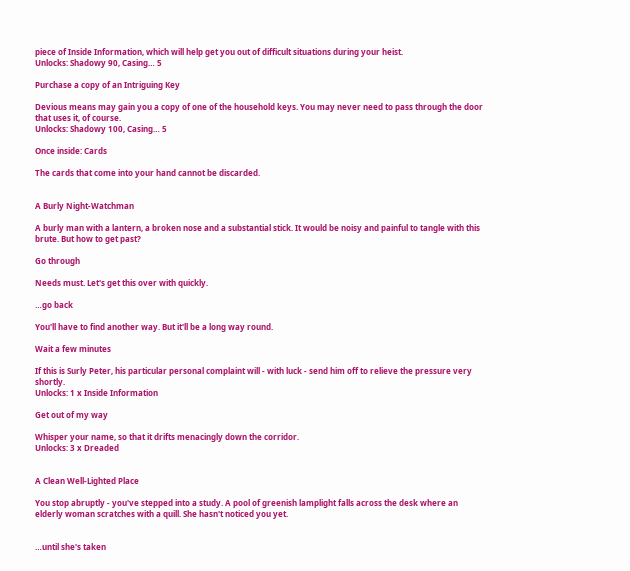piece of Inside Information, which will help get you out of difficult situations during your heist.
Unlocks: Shadowy 90, Casing… 5

Purchase a copy of an Intriguing Key

Devious means may gain you a copy of one of the household keys. You may never need to pass through the door that uses it, of course.
Unlocks: Shadowy 100, Casing… 5

Once inside: Cards

The cards that come into your hand cannot be discarded.


A Burly Night-Watchman

A burly man with a lantern, a broken nose and a substantial stick. It would be noisy and painful to tangle with this brute. But how to get past?

Go through

Needs must. Let's get this over with quickly.

…go back

You'll have to find another way. But it'll be a long way round.

Wait a few minutes

If this is Surly Peter, his particular personal complaint will - with luck - send him off to relieve the pressure very shortly.
Unlocks: 1 x Inside Information

Get out of my way

Whisper your name, so that it drifts menacingly down the corridor.
Unlocks: 3 x Dreaded


A Clean Well-Lighted Place

You stop abruptly - you've stepped into a study. A pool of greenish lamplight falls across the desk where an elderly woman scratches with a quill. She hasn't noticed you yet.


…until she's taken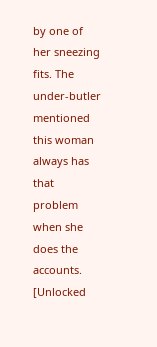by one of her sneezing fits. The under-butler mentioned this woman always has that problem when she does the accounts.
[Unlocked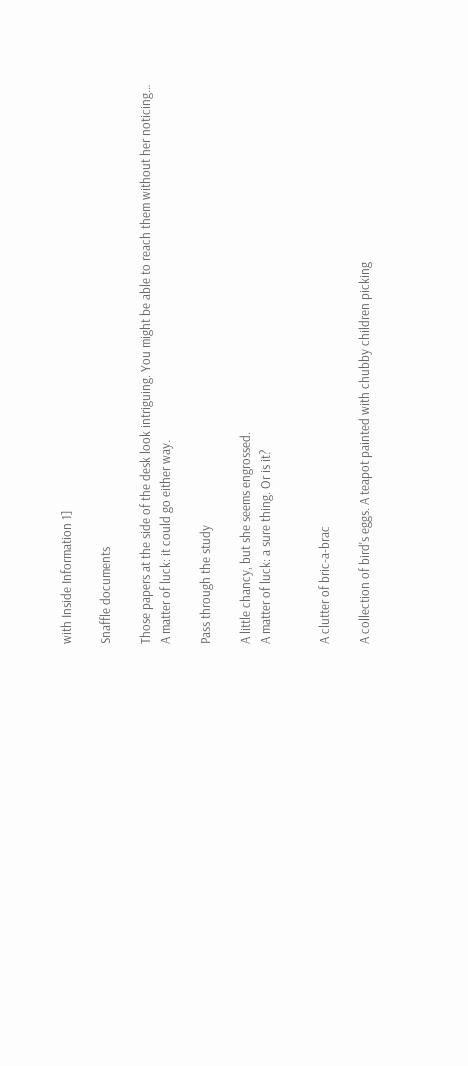with Inside Information 1]

Snaffle documents

Those papers at the side of the desk look intriguing. You might be able to reach them without her noticing…
A matter of luck: it could go either way.

Pass through the study

A little chancy, but she seems engrossed.
A matter of luck: a sure thing. Or is it?


A clutter of bric-a-brac

A collection of bird's eggs. A teapot painted with chubby children picking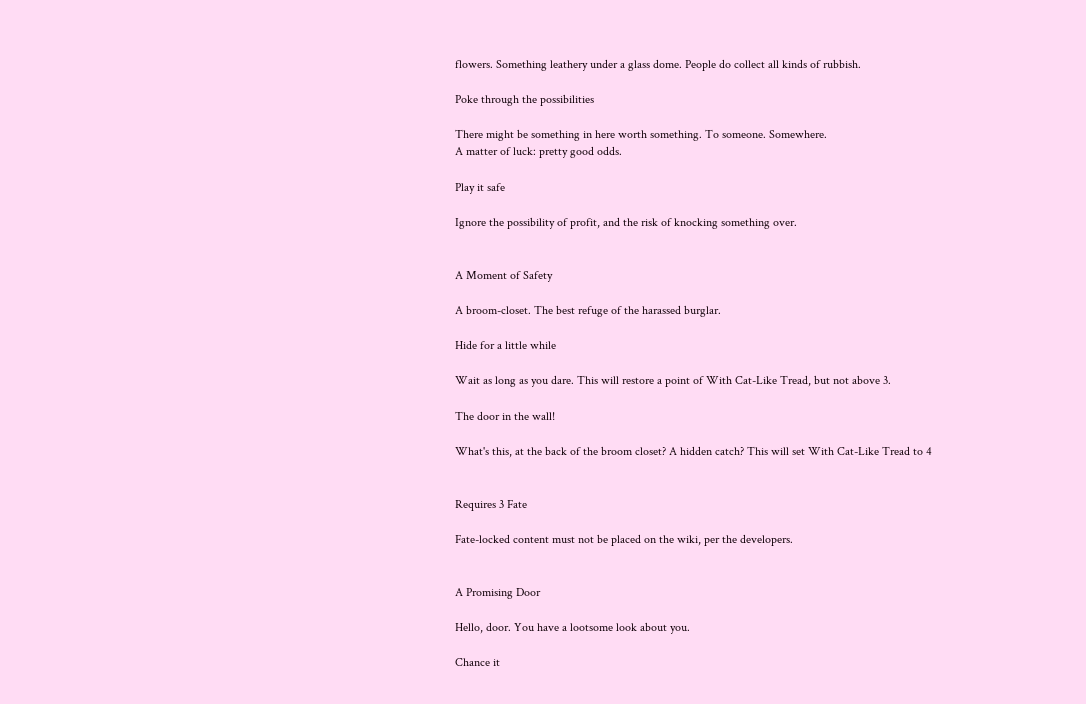flowers. Something leathery under a glass dome. People do collect all kinds of rubbish.

Poke through the possibilities

There might be something in here worth something. To someone. Somewhere.
A matter of luck: pretty good odds.

Play it safe

Ignore the possibility of profit, and the risk of knocking something over.


A Moment of Safety

A broom-closet. The best refuge of the harassed burglar.

Hide for a little while

Wait as long as you dare. This will restore a point of With Cat-Like Tread, but not above 3.

The door in the wall!

What's this, at the back of the broom closet? A hidden catch? This will set With Cat-Like Tread to 4


Requires 3 Fate

Fate-locked content must not be placed on the wiki, per the developers.


A Promising Door

Hello, door. You have a lootsome look about you.

Chance it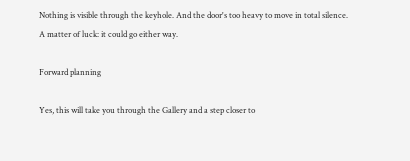Nothing is visible through the keyhole. And the door's too heavy to move in total silence.
A matter of luck: it could go either way.

Forward planning

Yes, this will take you through the Gallery and a step closer to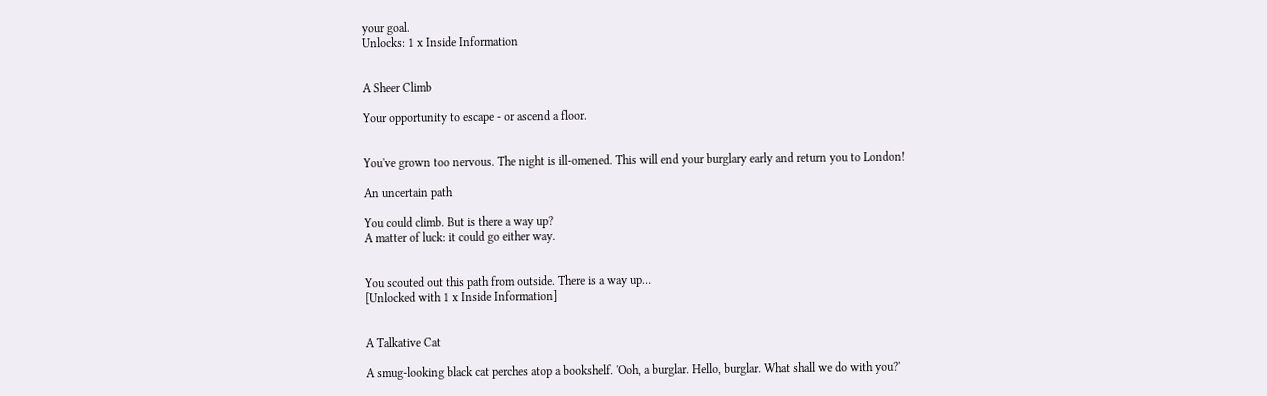your goal.
Unlocks: 1 x Inside Information


A Sheer Climb

Your opportunity to escape - or ascend a floor.


You've grown too nervous. The night is ill-omened. This will end your burglary early and return you to London!

An uncertain path

You could climb. But is there a way up?
A matter of luck: it could go either way.


You scouted out this path from outside. There is a way up…
[Unlocked with 1 x Inside Information]


A Talkative Cat

A smug-looking black cat perches atop a bookshelf. 'Ooh, a burglar. Hello, burglar. What shall we do with you?'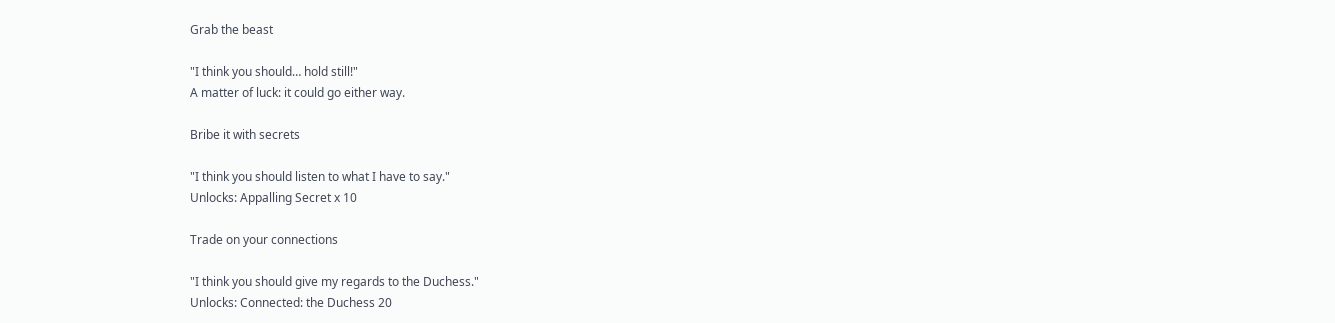Grab the beast

"I think you should… hold still!"
A matter of luck: it could go either way.

Bribe it with secrets

"I think you should listen to what I have to say."
Unlocks: Appalling Secret x 10

Trade on your connections

"I think you should give my regards to the Duchess."
Unlocks: Connected: the Duchess 20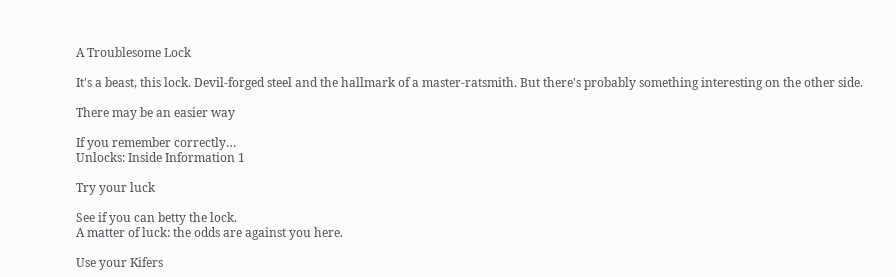A Troublesome Lock

It's a beast, this lock. Devil-forged steel and the hallmark of a master-ratsmith. But there's probably something interesting on the other side.

There may be an easier way

If you remember correctly…
Unlocks: Inside Information 1

Try your luck

See if you can betty the lock.
A matter of luck: the odds are against you here.

Use your Kifers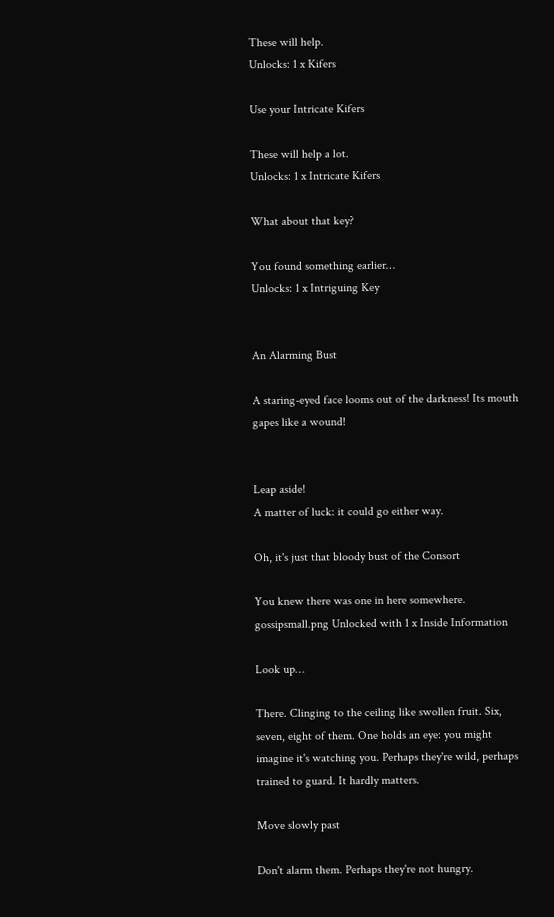These will help.
Unlocks: 1 x Kifers

Use your Intricate Kifers

These will help a lot.
Unlocks: 1 x Intricate Kifers

What about that key?

You found something earlier…
Unlocks: 1 x Intriguing Key


An Alarming Bust

A staring-eyed face looms out of the darkness! Its mouth gapes like a wound!


Leap aside!
A matter of luck: it could go either way.

Oh, it's just that bloody bust of the Consort

You knew there was one in here somewhere.
gossipsmall.png Unlocked with 1 x Inside Information

Look up…

There. Clinging to the ceiling like swollen fruit. Six, seven, eight of them. One holds an eye: you might imagine it's watching you. Perhaps they're wild, perhaps trained to guard. It hardly matters.

Move slowly past

Don't alarm them. Perhaps they're not hungry.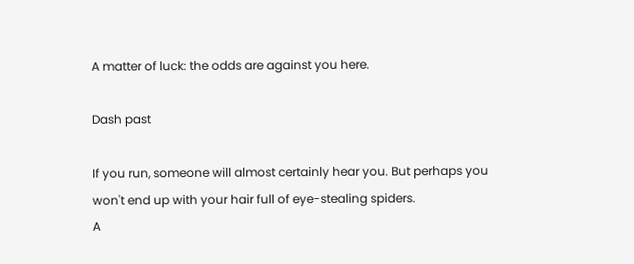A matter of luck: the odds are against you here.

Dash past

If you run, someone will almost certainly hear you. But perhaps you won't end up with your hair full of eye-stealing spiders.
A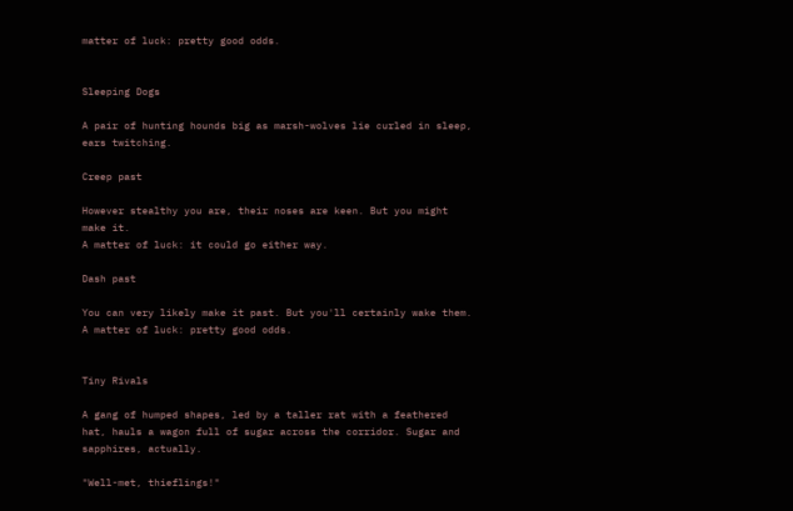matter of luck: pretty good odds.


Sleeping Dogs

A pair of hunting hounds big as marsh-wolves lie curled in sleep, ears twitching.

Creep past

However stealthy you are, their noses are keen. But you might make it.
A matter of luck: it could go either way.

Dash past

You can very likely make it past. But you'll certainly wake them.
A matter of luck: pretty good odds.


Tiny Rivals

A gang of humped shapes, led by a taller rat with a feathered hat, hauls a wagon full of sugar across the corridor. Sugar and sapphires, actually.

"Well-met, thieflings!"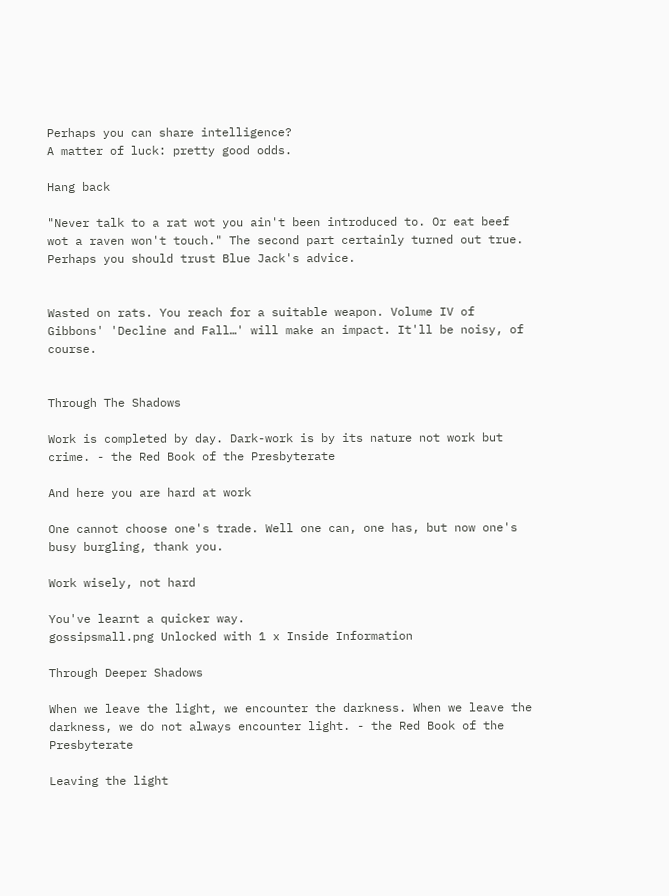Perhaps you can share intelligence?
A matter of luck: pretty good odds.

Hang back

"Never talk to a rat wot you ain't been introduced to. Or eat beef wot a raven won't touch." The second part certainly turned out true. Perhaps you should trust Blue Jack's advice.


Wasted on rats. You reach for a suitable weapon. Volume IV of Gibbons' 'Decline and Fall…' will make an impact. It'll be noisy, of course.


Through The Shadows

Work is completed by day. Dark-work is by its nature not work but crime. - the Red Book of the Presbyterate

And here you are hard at work

One cannot choose one's trade. Well one can, one has, but now one's busy burgling, thank you.

Work wisely, not hard

You've learnt a quicker way.
gossipsmall.png Unlocked with 1 x Inside Information

Through Deeper Shadows

When we leave the light, we encounter the darkness. When we leave the darkness, we do not always encounter light. - the Red Book of the Presbyterate

Leaving the light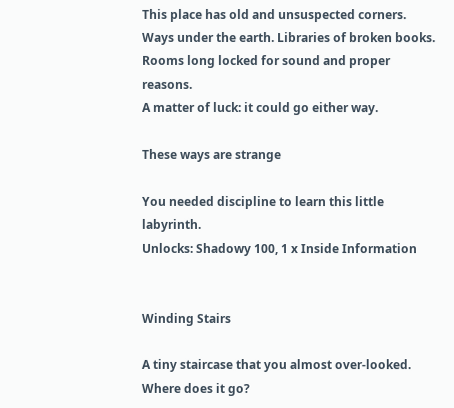This place has old and unsuspected corners. Ways under the earth. Libraries of broken books. Rooms long locked for sound and proper reasons.
A matter of luck: it could go either way.

These ways are strange

You needed discipline to learn this little labyrinth.
Unlocks: Shadowy 100, 1 x Inside Information


Winding Stairs

A tiny staircase that you almost over-looked. Where does it go?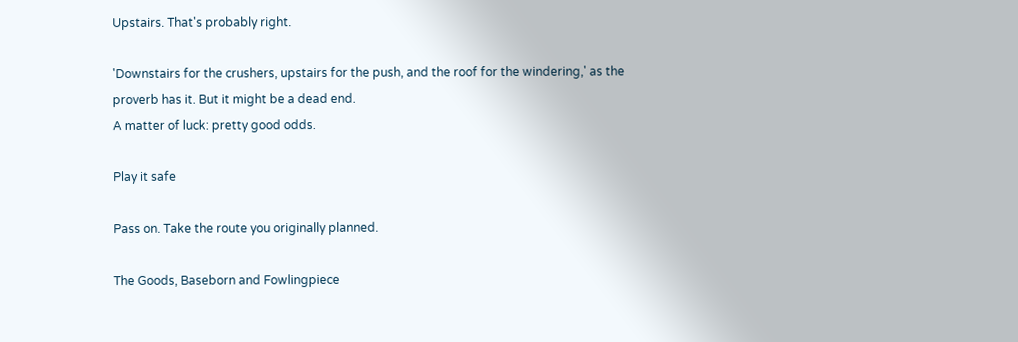Upstairs. That's probably right.

'Downstairs for the crushers, upstairs for the push, and the roof for the windering,' as the proverb has it. But it might be a dead end.
A matter of luck: pretty good odds.

Play it safe

Pass on. Take the route you originally planned.

The Goods, Baseborn and Fowlingpiece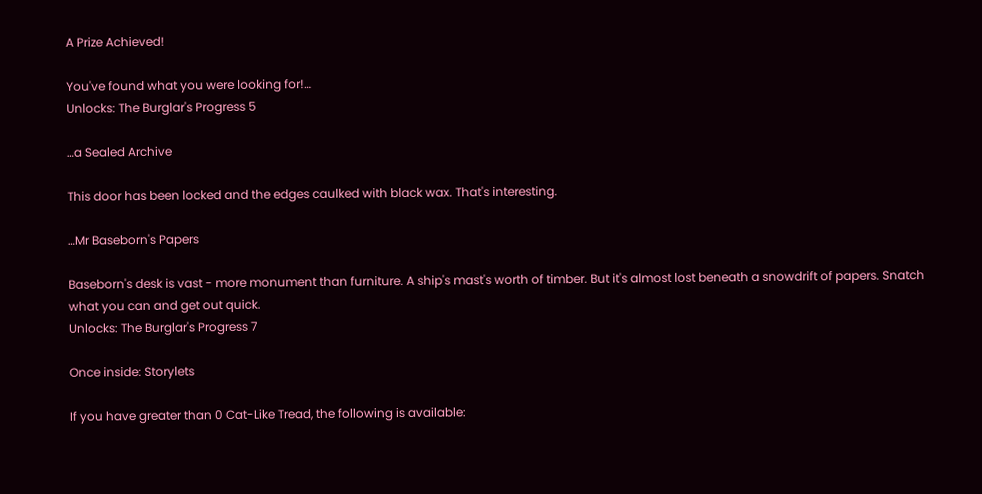A Prize Achieved!

You've found what you were looking for!…
Unlocks: The Burglar's Progress 5

…a Sealed Archive

This door has been locked and the edges caulked with black wax. That's interesting.

…Mr Baseborn's Papers

Baseborn's desk is vast - more monument than furniture. A ship's mast's worth of timber. But it's almost lost beneath a snowdrift of papers. Snatch what you can and get out quick.
Unlocks: The Burglar's Progress 7

Once inside: Storylets

If you have greater than 0 Cat-Like Tread, the following is available: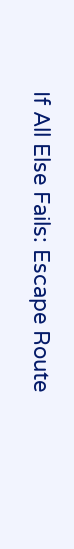If All Else Fails: Escape Route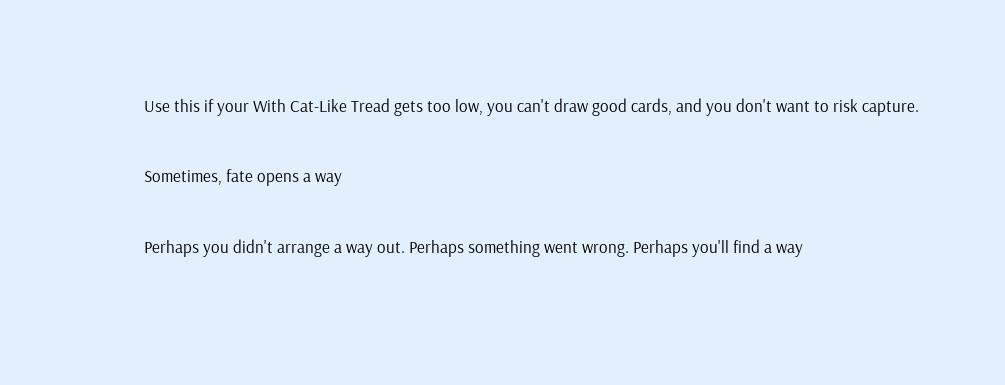Use this if your With Cat-Like Tread gets too low, you can't draw good cards, and you don't want to risk capture.

Sometimes, fate opens a way

Perhaps you didn't arrange a way out. Perhaps something went wrong. Perhaps you'll find a way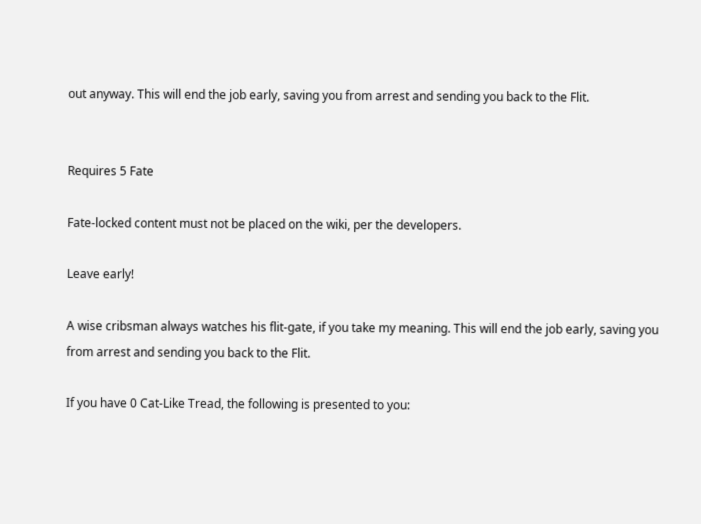out anyway. This will end the job early, saving you from arrest and sending you back to the Flit.


Requires 5 Fate

Fate-locked content must not be placed on the wiki, per the developers.

Leave early!

A wise cribsman always watches his flit-gate, if you take my meaning. This will end the job early, saving you from arrest and sending you back to the Flit.

If you have 0 Cat-Like Tread, the following is presented to you: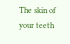The skin of your teeth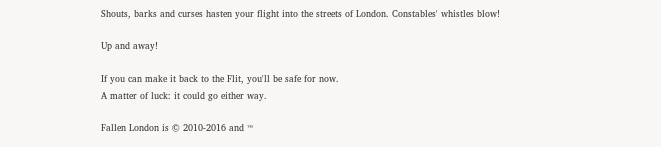Shouts, barks and curses hasten your flight into the streets of London. Constables' whistles blow!

Up and away!

If you can make it back to the Flit, you'll be safe for now.
A matter of luck: it could go either way.

Fallen London is © 2010-2016 and ™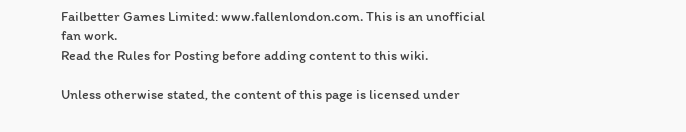Failbetter Games Limited: www.fallenlondon.com. This is an unofficial fan work.
Read the Rules for Posting before adding content to this wiki.

Unless otherwise stated, the content of this page is licensed under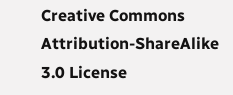Creative Commons Attribution-ShareAlike 3.0 License